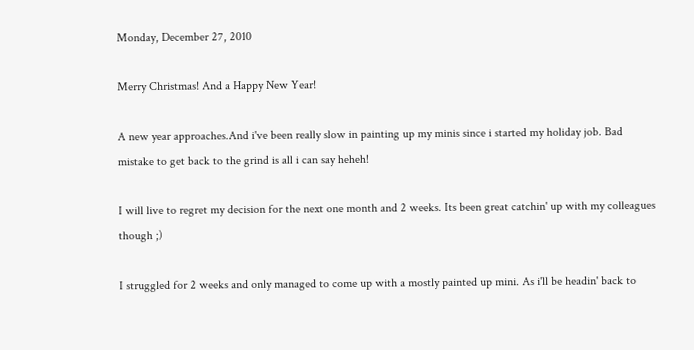Monday, December 27, 2010

Merry Christmas! And a Happy New Year!

A new year approaches.And i've been really slow in painting up my minis since i started my holiday job. Bad mistake to get back to the grind is all i can say heheh!

I will live to regret my decision for the next one month and 2 weeks. Its been great catchin' up with my colleagues though ;)

I struggled for 2 weeks and only managed to come up with a mostly painted up mini. As i'll be headin' back to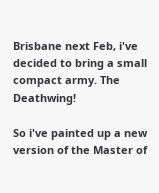Brisbane next Feb, i've decided to bring a small compact army. The Deathwing!

So i've painted up a new version of the Master of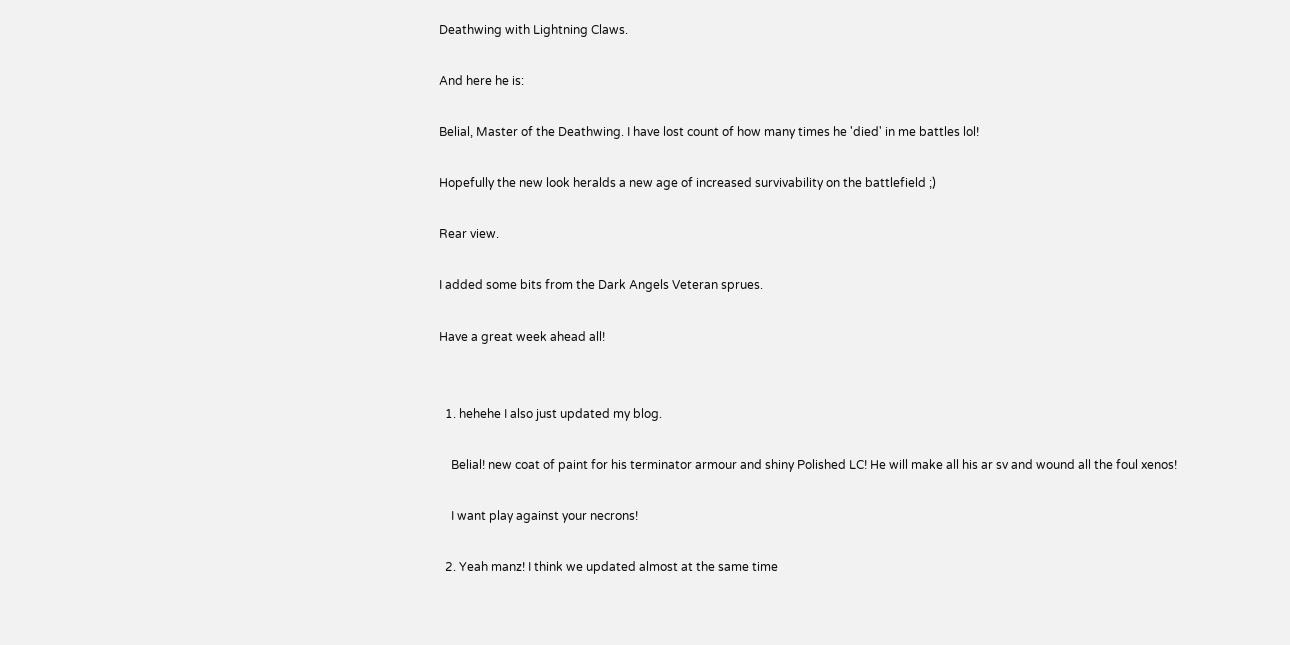Deathwing with Lightning Claws.

And here he is:

Belial, Master of the Deathwing. I have lost count of how many times he 'died' in me battles lol!

Hopefully the new look heralds a new age of increased survivability on the battlefield ;)

Rear view.

I added some bits from the Dark Angels Veteran sprues.

Have a great week ahead all!


  1. hehehe I also just updated my blog.

    Belial! new coat of paint for his terminator armour and shiny Polished LC! He will make all his ar sv and wound all the foul xenos!

    I want play against your necrons!

  2. Yeah manz! I think we updated almost at the same time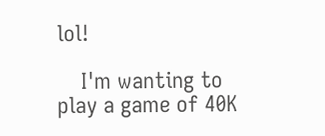lol!

    I'm wanting to play a game of 40K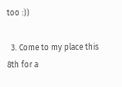too :))

  3. Come to my place this 8th for a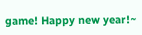game! Happy new year!~